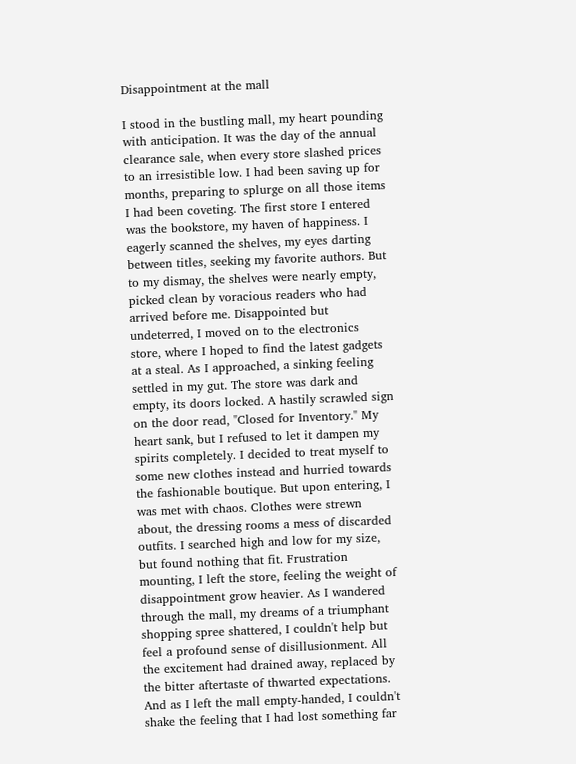Disappointment at the mall

I stood in the bustling mall, my heart pounding with anticipation. It was the day of the annual clearance sale, when every store slashed prices to an irresistible low. I had been saving up for months, preparing to splurge on all those items I had been coveting. The first store I entered was the bookstore, my haven of happiness. I eagerly scanned the shelves, my eyes darting between titles, seeking my favorite authors. But to my dismay, the shelves were nearly empty, picked clean by voracious readers who had arrived before me. Disappointed but undeterred, I moved on to the electronics store, where I hoped to find the latest gadgets at a steal. As I approached, a sinking feeling settled in my gut. The store was dark and empty, its doors locked. A hastily scrawled sign on the door read, "Closed for Inventory." My heart sank, but I refused to let it dampen my spirits completely. I decided to treat myself to some new clothes instead and hurried towards the fashionable boutique. But upon entering, I was met with chaos. Clothes were strewn about, the dressing rooms a mess of discarded outfits. I searched high and low for my size, but found nothing that fit. Frustration mounting, I left the store, feeling the weight of disappointment grow heavier. As I wandered through the mall, my dreams of a triumphant shopping spree shattered, I couldn't help but feel a profound sense of disillusionment. All the excitement had drained away, replaced by the bitter aftertaste of thwarted expectations. And as I left the mall empty-handed, I couldn't shake the feeling that I had lost something far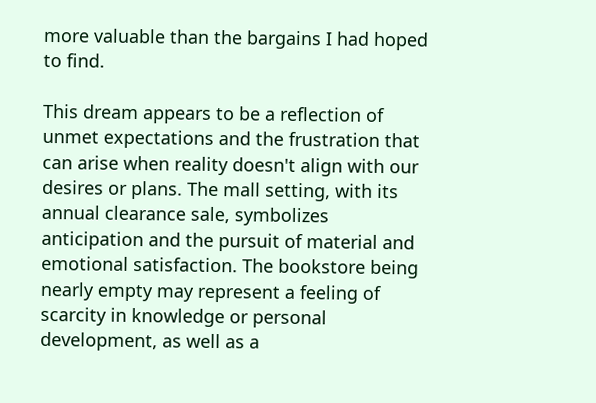more valuable than the bargains I had hoped to find.

This dream appears to be a reflection of unmet expectations and the frustration that can arise when reality doesn't align with our desires or plans. The mall setting, with its annual clearance sale, symbolizes anticipation and the pursuit of material and emotional satisfaction. The bookstore being nearly empty may represent a feeling of scarcity in knowledge or personal development, as well as a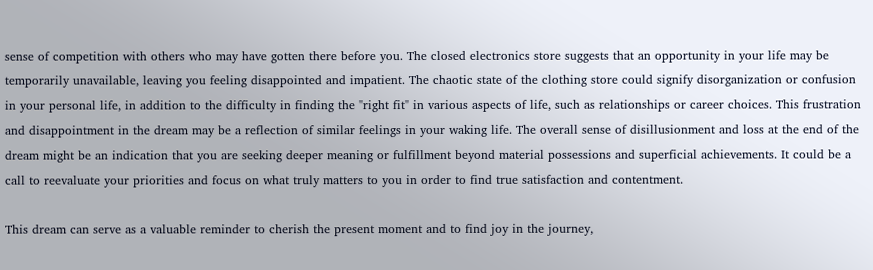sense of competition with others who may have gotten there before you. The closed electronics store suggests that an opportunity in your life may be temporarily unavailable, leaving you feeling disappointed and impatient. The chaotic state of the clothing store could signify disorganization or confusion in your personal life, in addition to the difficulty in finding the "right fit" in various aspects of life, such as relationships or career choices. This frustration and disappointment in the dream may be a reflection of similar feelings in your waking life. The overall sense of disillusionment and loss at the end of the dream might be an indication that you are seeking deeper meaning or fulfillment beyond material possessions and superficial achievements. It could be a call to reevaluate your priorities and focus on what truly matters to you in order to find true satisfaction and contentment.

This dream can serve as a valuable reminder to cherish the present moment and to find joy in the journey,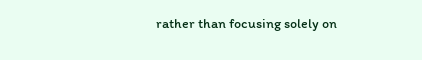rather than focusing solely on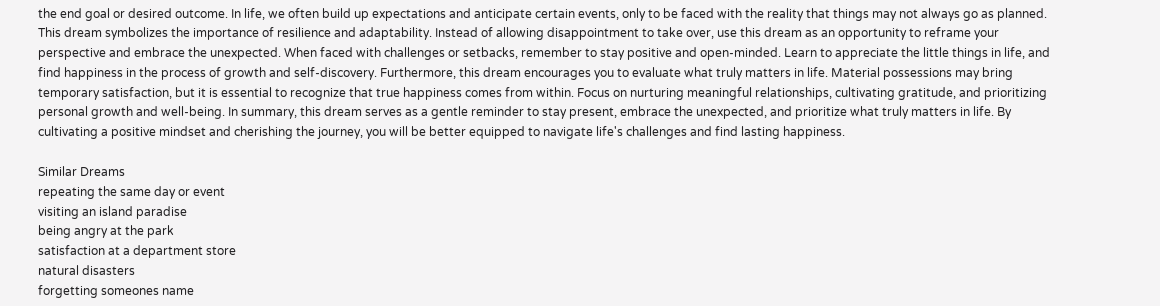the end goal or desired outcome. In life, we often build up expectations and anticipate certain events, only to be faced with the reality that things may not always go as planned. This dream symbolizes the importance of resilience and adaptability. Instead of allowing disappointment to take over, use this dream as an opportunity to reframe your perspective and embrace the unexpected. When faced with challenges or setbacks, remember to stay positive and open-minded. Learn to appreciate the little things in life, and find happiness in the process of growth and self-discovery. Furthermore, this dream encourages you to evaluate what truly matters in life. Material possessions may bring temporary satisfaction, but it is essential to recognize that true happiness comes from within. Focus on nurturing meaningful relationships, cultivating gratitude, and prioritizing personal growth and well-being. In summary, this dream serves as a gentle reminder to stay present, embrace the unexpected, and prioritize what truly matters in life. By cultivating a positive mindset and cherishing the journey, you will be better equipped to navigate life's challenges and find lasting happiness.

Similar Dreams
repeating the same day or event
visiting an island paradise
being angry at the park
satisfaction at a department store
natural disasters
forgetting someones name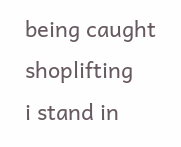being caught shoplifting
i stand in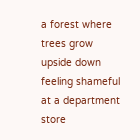a forest where trees grow upside down
feeling shameful at a department store